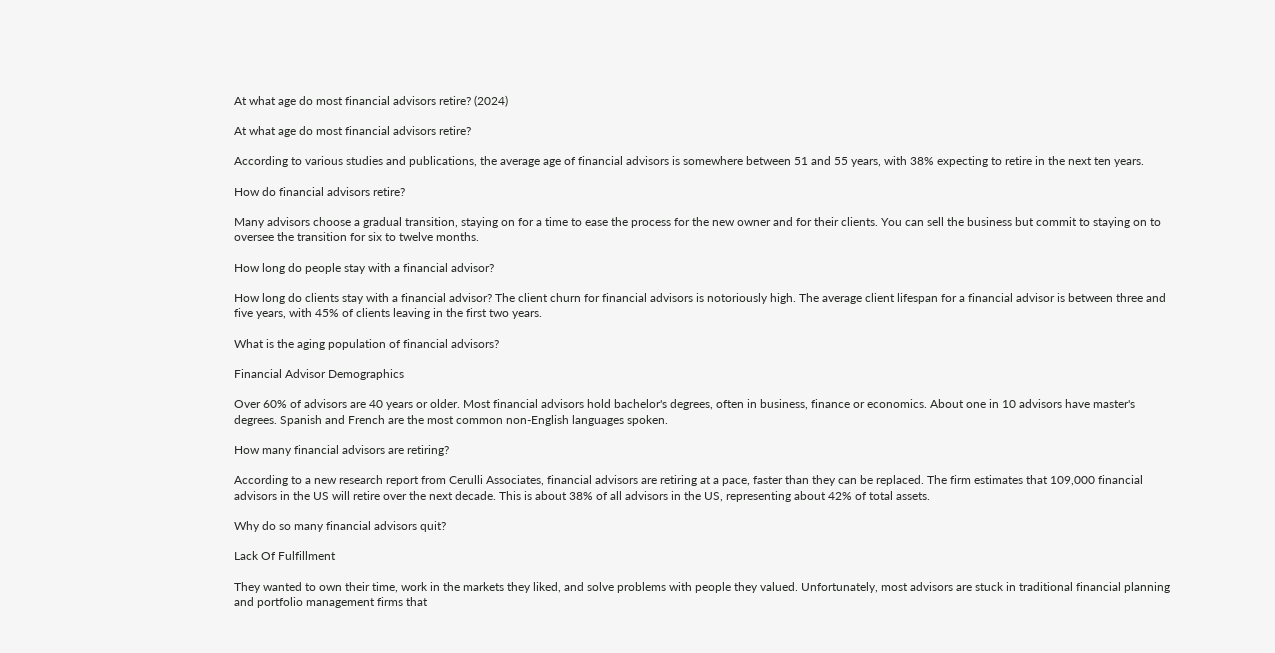At what age do most financial advisors retire? (2024)

At what age do most financial advisors retire?

According to various studies and publications, the average age of financial advisors is somewhere between 51 and 55 years, with 38% expecting to retire in the next ten years.

How do financial advisors retire?

Many advisors choose a gradual transition, staying on for a time to ease the process for the new owner and for their clients. You can sell the business but commit to staying on to oversee the transition for six to twelve months.

How long do people stay with a financial advisor?

How long do clients stay with a financial advisor? The client churn for financial advisors is notoriously high. The average client lifespan for a financial advisor is between three and five years, with 45% of clients leaving in the first two years.

What is the aging population of financial advisors?

Financial Advisor Demographics

Over 60% of advisors are 40 years or older. Most financial advisors hold bachelor's degrees, often in business, finance or economics. About one in 10 advisors have master's degrees. Spanish and French are the most common non-English languages spoken.

How many financial advisors are retiring?

According to a new research report from Cerulli Associates, financial advisors are retiring at a pace, faster than they can be replaced. The firm estimates that 109,000 financial advisors in the US will retire over the next decade. This is about 38% of all advisors in the US, representing about 42% of total assets.

Why do so many financial advisors quit?

Lack Of Fulfillment

They wanted to own their time, work in the markets they liked, and solve problems with people they valued. Unfortunately, most advisors are stuck in traditional financial planning and portfolio management firms that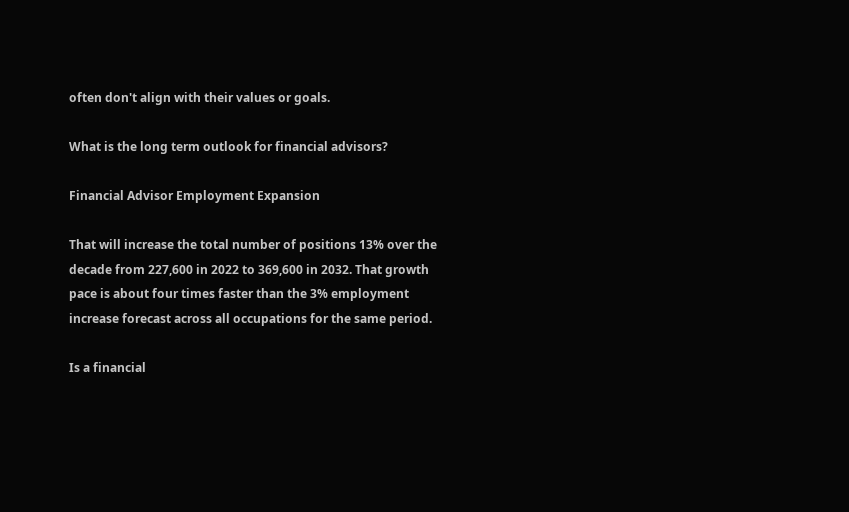often don't align with their values or goals.

What is the long term outlook for financial advisors?

Financial Advisor Employment Expansion

That will increase the total number of positions 13% over the decade from 227,600 in 2022 to 369,600 in 2032. That growth pace is about four times faster than the 3% employment increase forecast across all occupations for the same period.

Is a financial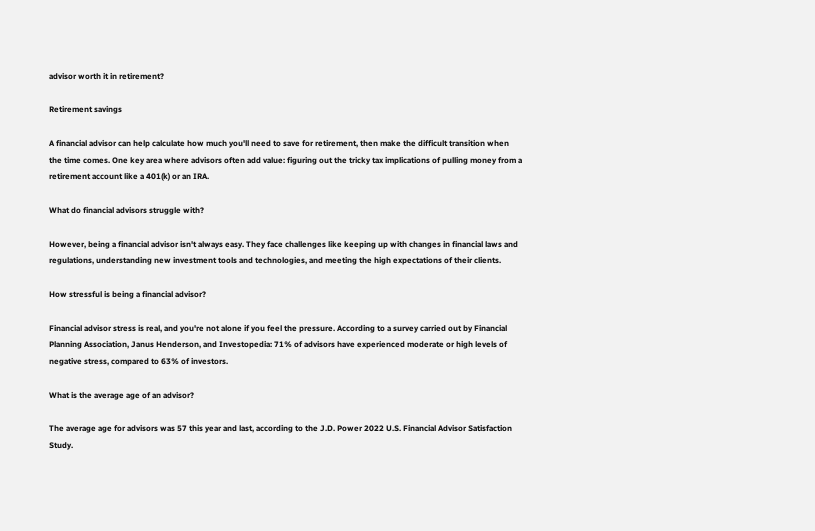advisor worth it in retirement?

Retirement savings

A financial advisor can help calculate how much you'll need to save for retirement, then make the difficult transition when the time comes. One key area where advisors often add value: figuring out the tricky tax implications of pulling money from a retirement account like a 401(k) or an IRA.

What do financial advisors struggle with?

However, being a financial advisor isn't always easy. They face challenges like keeping up with changes in financial laws and regulations, understanding new investment tools and technologies, and meeting the high expectations of their clients.

How stressful is being a financial advisor?

Financial advisor stress is real, and you're not alone if you feel the pressure. According to a survey carried out by Financial Planning Association, Janus Henderson, and Investopedia: 71% of advisors have experienced moderate or high levels of negative stress, compared to 63% of investors.

What is the average age of an advisor?

The average age for advisors was 57 this year and last, according to the J.D. Power 2022 U.S. Financial Advisor Satisfaction Study.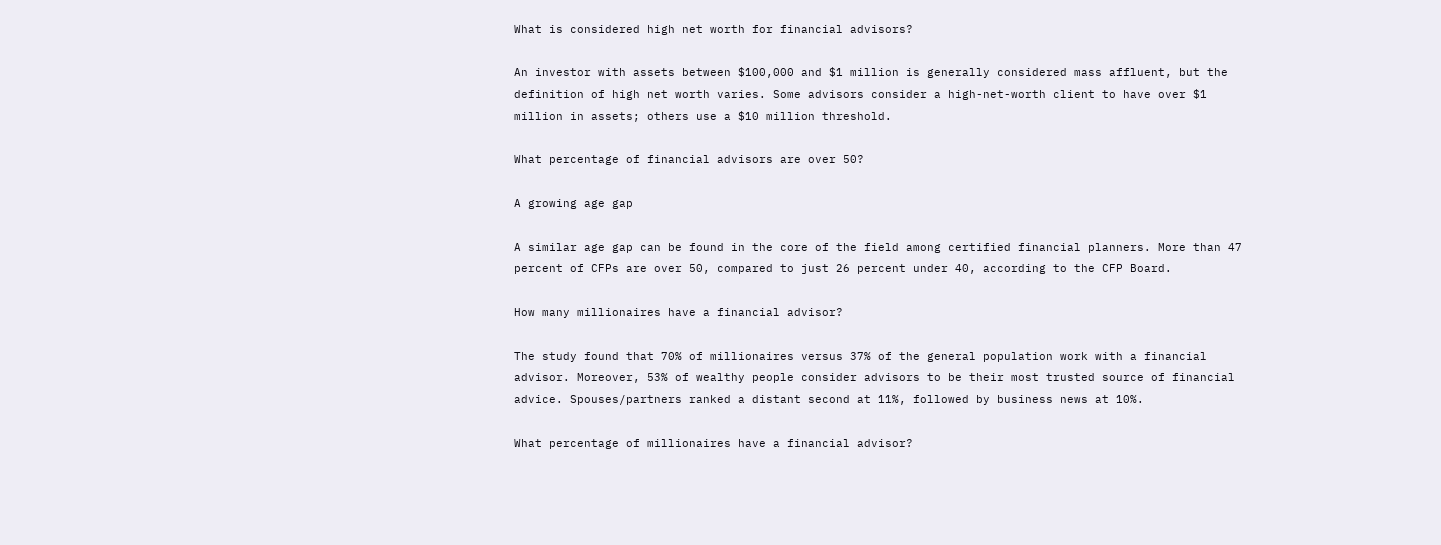What is considered high net worth for financial advisors?

An investor with assets between $100,000 and $1 million is generally considered mass affluent, but the definition of high net worth varies. Some advisors consider a high-net-worth client to have over $1 million in assets; others use a $10 million threshold.

What percentage of financial advisors are over 50?

A growing age gap

A similar age gap can be found in the core of the field among certified financial planners. More than 47 percent of CFPs are over 50, compared to just 26 percent under 40, according to the CFP Board.

How many millionaires have a financial advisor?

The study found that 70% of millionaires versus 37% of the general population work with a financial advisor. Moreover, 53% of wealthy people consider advisors to be their most trusted source of financial advice. Spouses/partners ranked a distant second at 11%, followed by business news at 10%.

What percentage of millionaires have a financial advisor?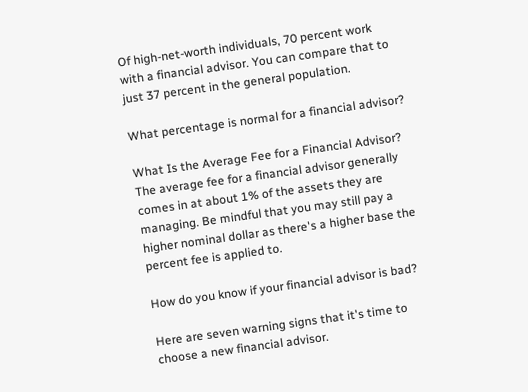Of high-net-worth individuals, 70 percent work with a financial advisor. You can compare that to just 37 percent in the general population.

What percentage is normal for a financial advisor?

What Is the Average Fee for a Financial Advisor? The average fee for a financial advisor generally comes in at about 1% of the assets they are managing. Be mindful that you may still pay a higher nominal dollar as there's a higher base the percent fee is applied to.

How do you know if your financial advisor is bad?

Here are seven warning signs that it's time to choose a new financial advisor.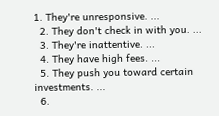1. They're unresponsive. ...
  2. They don't check in with you. ...
  3. They're inattentive. ...
  4. They have high fees. ...
  5. They push you toward certain investments. ...
  6.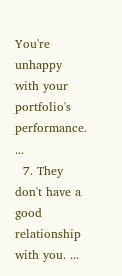You're unhappy with your portfolio's performance. ...
  7. They don't have a good relationship with you. ...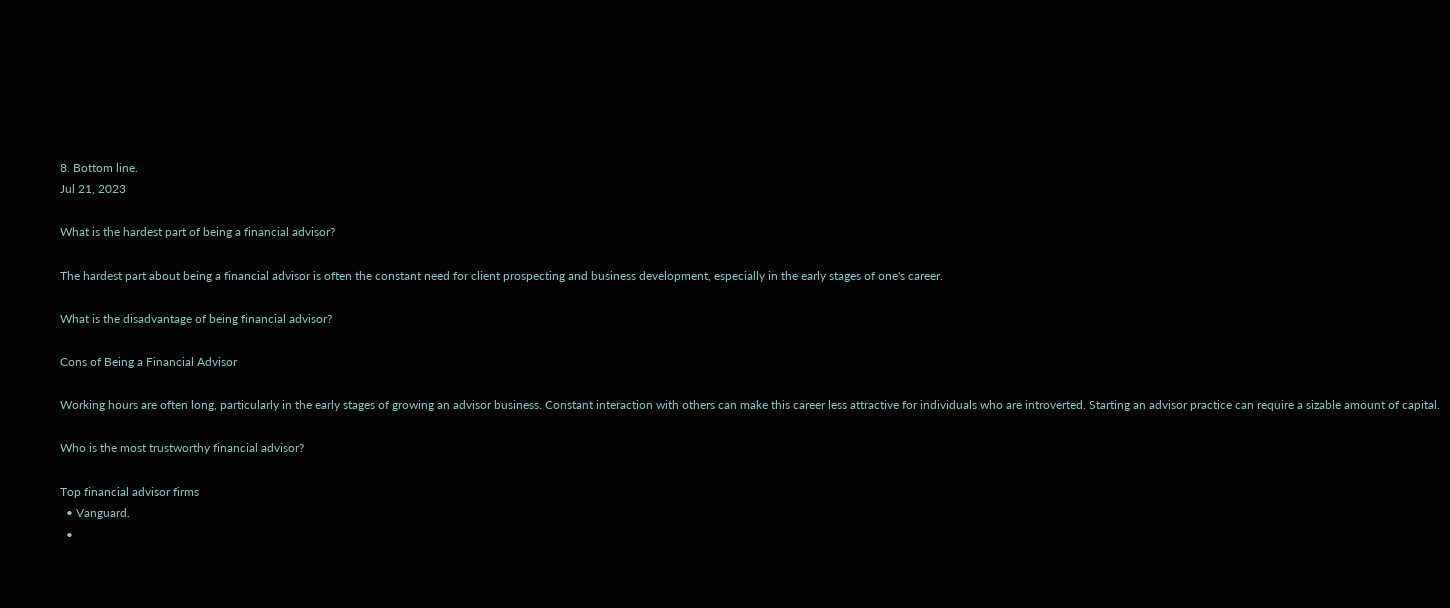8. Bottom line.
Jul 21, 2023

What is the hardest part of being a financial advisor?

The hardest part about being a financial advisor is often the constant need for client prospecting and business development, especially in the early stages of one's career.

What is the disadvantage of being financial advisor?

Cons of Being a Financial Advisor

Working hours are often long, particularly in the early stages of growing an advisor business. Constant interaction with others can make this career less attractive for individuals who are introverted. Starting an advisor practice can require a sizable amount of capital.

Who is the most trustworthy financial advisor?

Top financial advisor firms
  • Vanguard.
  •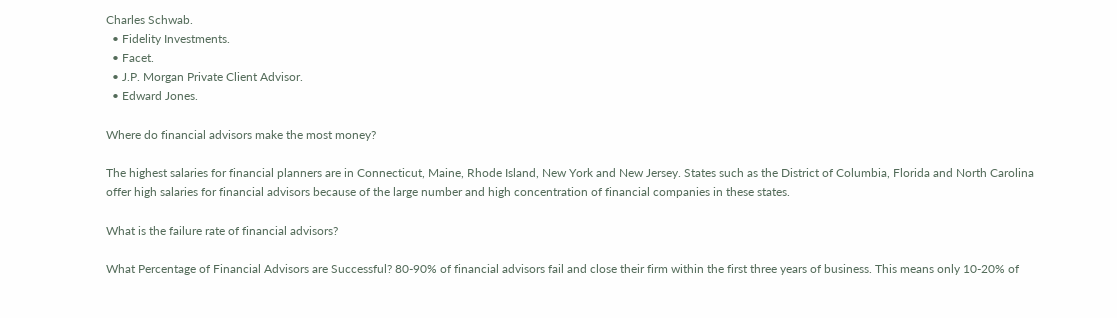Charles Schwab.
  • Fidelity Investments.
  • Facet.
  • J.P. Morgan Private Client Advisor.
  • Edward Jones.

Where do financial advisors make the most money?

The highest salaries for financial planners are in Connecticut, Maine, Rhode Island, New York and New Jersey. States such as the District of Columbia, Florida and North Carolina offer high salaries for financial advisors because of the large number and high concentration of financial companies in these states.

What is the failure rate of financial advisors?

What Percentage of Financial Advisors are Successful? 80-90% of financial advisors fail and close their firm within the first three years of business. This means only 10-20% of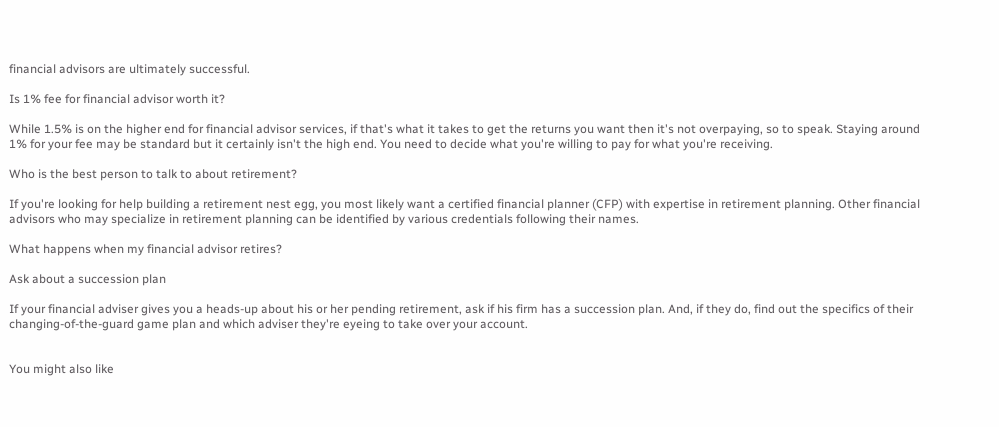financial advisors are ultimately successful.

Is 1% fee for financial advisor worth it?

While 1.5% is on the higher end for financial advisor services, if that's what it takes to get the returns you want then it's not overpaying, so to speak. Staying around 1% for your fee may be standard but it certainly isn't the high end. You need to decide what you're willing to pay for what you're receiving.

Who is the best person to talk to about retirement?

If you're looking for help building a retirement nest egg, you most likely want a certified financial planner (CFP) with expertise in retirement planning. Other financial advisors who may specialize in retirement planning can be identified by various credentials following their names.

What happens when my financial advisor retires?

Ask about a succession plan

If your financial adviser gives you a heads-up about his or her pending retirement, ask if his firm has a succession plan. And, if they do, find out the specifics of their changing-of-the-guard game plan and which adviser they're eyeing to take over your account.


You might also like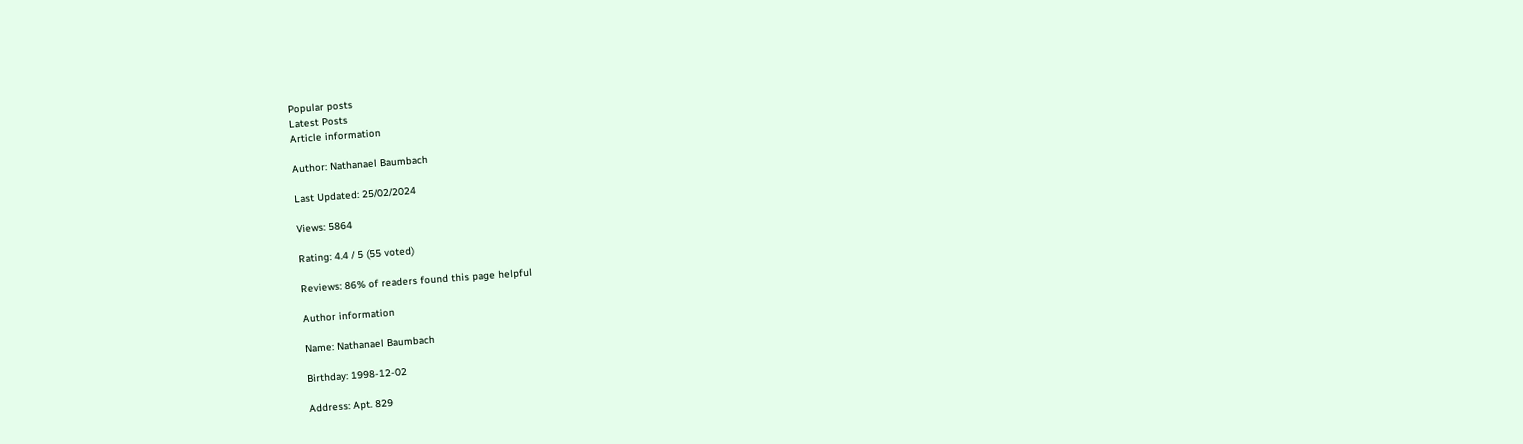Popular posts
Latest Posts
Article information

Author: Nathanael Baumbach

Last Updated: 25/02/2024

Views: 5864

Rating: 4.4 / 5 (55 voted)

Reviews: 86% of readers found this page helpful

Author information

Name: Nathanael Baumbach

Birthday: 1998-12-02

Address: Apt. 829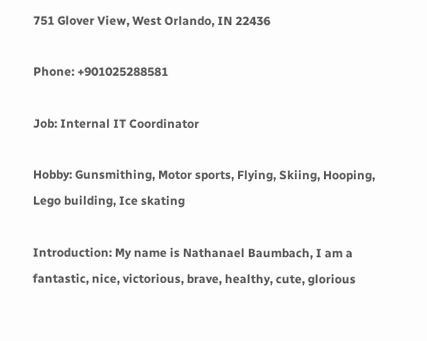751 Glover View, West Orlando, IN 22436

Phone: +901025288581

Job: Internal IT Coordinator

Hobby: Gunsmithing, Motor sports, Flying, Skiing, Hooping, Lego building, Ice skating

Introduction: My name is Nathanael Baumbach, I am a fantastic, nice, victorious, brave, healthy, cute, glorious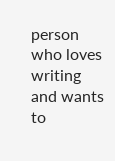person who loves writing and wants to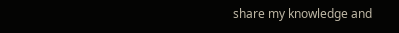share my knowledge and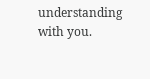understanding with you.